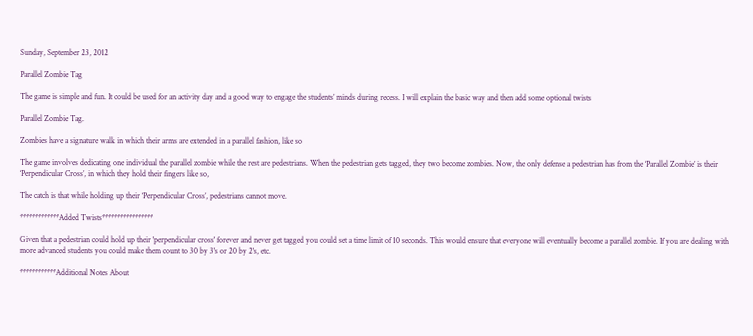Sunday, September 23, 2012

Parallel Zombie Tag

The game is simple and fun. It could be used for an activity day and a good way to engage the students’ minds during recess. I will explain the basic way and then add some optional twists

Parallel Zombie Tag.

Zombies have a signature walk in which their arms are extended in a parallel fashion, like so

The game involves dedicating one individual the parallel zombie while the rest are pedestrians. When the pedestrian gets tagged, they two become zombies. Now, the only defense a pedestrian has from the ‘Parallel Zombie’ is their ‘Perpendicular Cross’, in which they hold their fingers like so,

The catch is that while holding up their ‘Perpendicular Cross’, pedestrians cannot move.

*************Added Twists*****************

Given that a pedestrian could hold up their 'perpendicular cross' forever and never get tagged you could set a time limit of 10 seconds. This would ensure that everyone will eventually become a parallel zombie. If you are dealing with more advanced students you could make them count to 30 by 3's or 20 by 2's, etc.

************Additional Notes About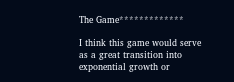The Game*************

I think this game would serve as a great transition into exponential growth or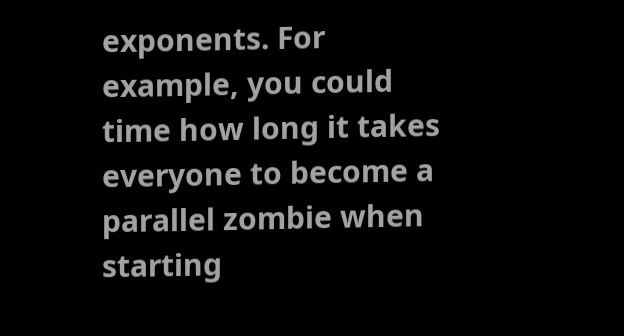exponents. For example, you could time how long it takes everyone to become a parallel zombie when starting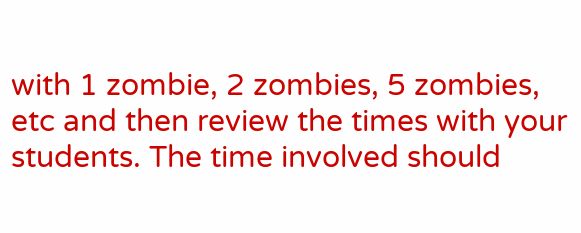with 1 zombie, 2 zombies, 5 zombies, etc and then review the times with your students. The time involved should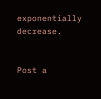exponentially decrease.


Post a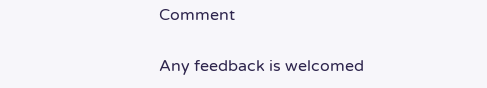Comment

Any feedback is welcomed